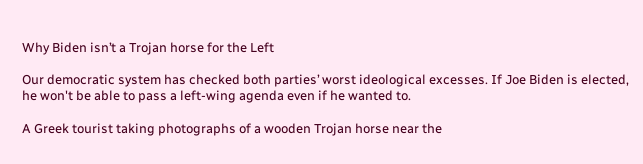Why Biden isn’t a Trojan horse for the Left

Our democratic system has checked both parties’ worst ideological excesses. If Joe Biden is elected, he won't be able to pass a left-wing agenda even if he wanted to.

A Greek tourist taking photographs of a wooden Trojan horse near the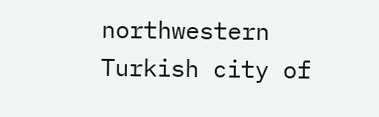northwestern Turkish city of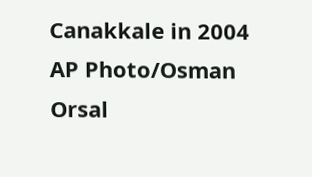Canakkale in 2004
AP Photo/Osman Orsal